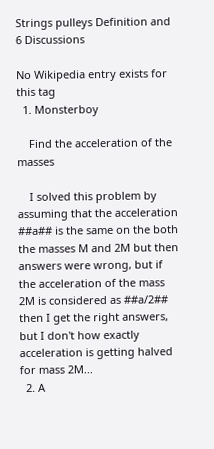Strings pulleys Definition and 6 Discussions

No Wikipedia entry exists for this tag
  1. Monsterboy

    Find the acceleration of the masses

    I solved this problem by assuming that the acceleration ##a## is the same on the both the masses M and 2M but then answers were wrong, but if the acceleration of the mass 2M is considered as ##a/2## then I get the right answers, but I don't how exactly acceleration is getting halved for mass 2M...
  2. A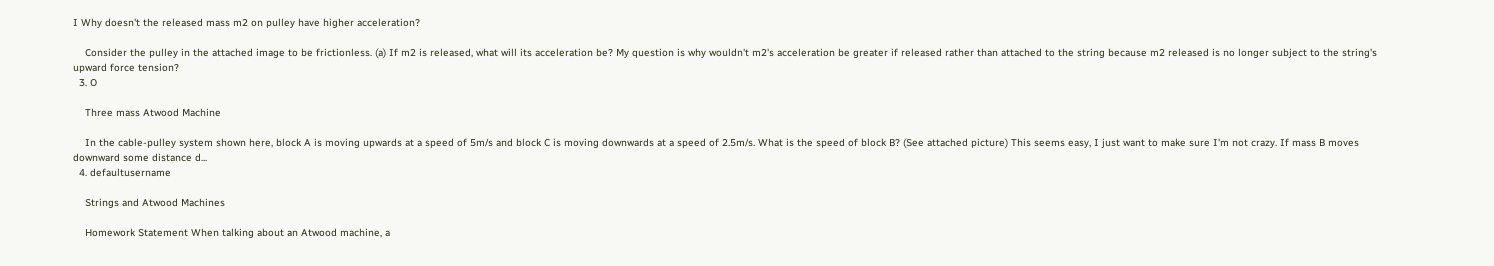I Why doesn't the released mass m2 on pulley have higher acceleration?

    Consider the pulley in the attached image to be frictionless. (a) If m2 is released, what will its acceleration be? My question is why wouldn't m2's acceleration be greater if released rather than attached to the string because m2 released is no longer subject to the string's upward force tension?
  3. O

    Three mass Atwood Machine

    In the cable-pulley system shown here, block A is moving upwards at a speed of 5m/s and block C is moving downwards at a speed of 2.5m/s. What is the speed of block B? (See attached picture) This seems easy, I just want to make sure I'm not crazy. If mass B moves downward some distance d...
  4. defaultusername

    Strings and Atwood Machines

    Homework Statement When talking about an Atwood machine, a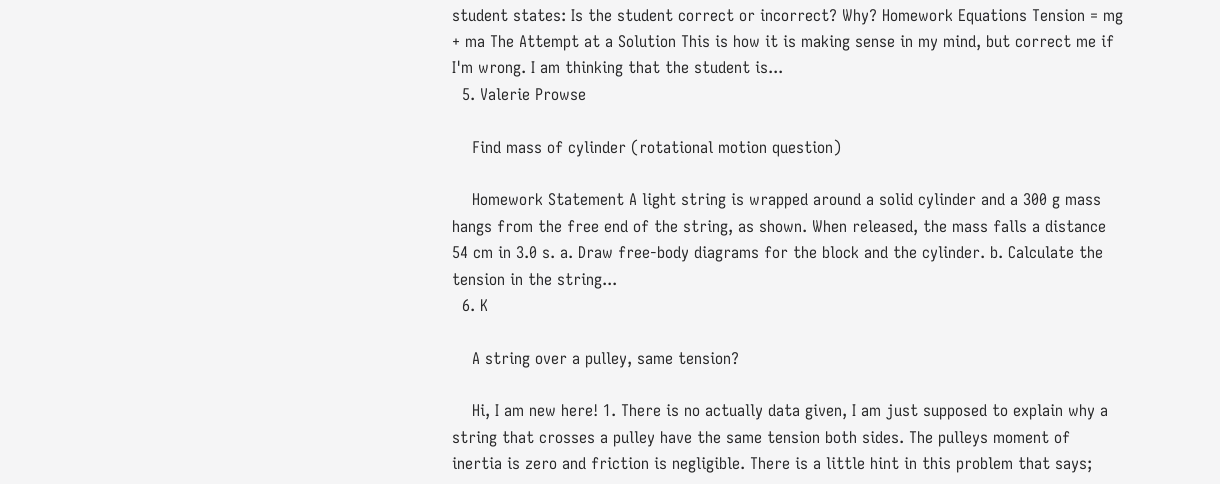student states: Is the student correct or incorrect? Why? Homework Equations Tension = mg + ma The Attempt at a Solution This is how it is making sense in my mind, but correct me if I'm wrong. I am thinking that the student is...
  5. Valerie Prowse

    Find mass of cylinder (rotational motion question)

    Homework Statement A light string is wrapped around a solid cylinder and a 300 g mass hangs from the free end of the string, as shown. When released, the mass falls a distance 54 cm in 3.0 s. a. Draw free-body diagrams for the block and the cylinder. b. Calculate the tension in the string...
  6. K

    A string over a pulley, same tension?

    Hi, I am new here! 1. There is no actually data given, I am just supposed to explain why a string that crosses a pulley have the same tension both sides. The pulleys moment of inertia is zero and friction is negligible. There is a little hint in this problem that says;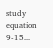study equation 9-15...